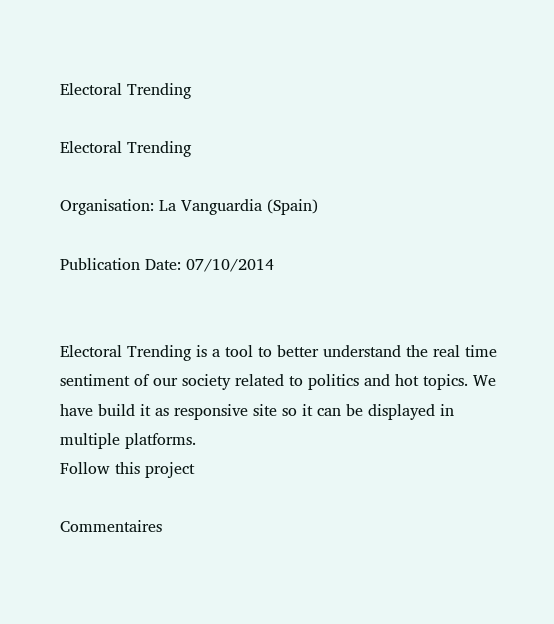Electoral Trending

Electoral Trending

Organisation: La Vanguardia (Spain)

Publication Date: 07/10/2014


Electoral Trending is a tool to better understand the real time sentiment of our society related to politics and hot topics. We have build it as responsive site so it can be displayed in multiple platforms.
Follow this project

Commentaires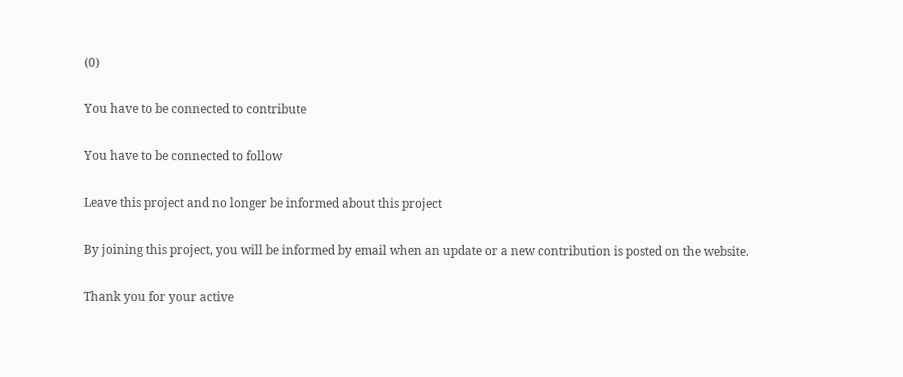(0)

You have to be connected to contribute

You have to be connected to follow

Leave this project and no longer be informed about this project

By joining this project, you will be informed by email when an update or a new contribution is posted on the website.

Thank you for your active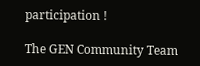participation !

The GEN Community Team